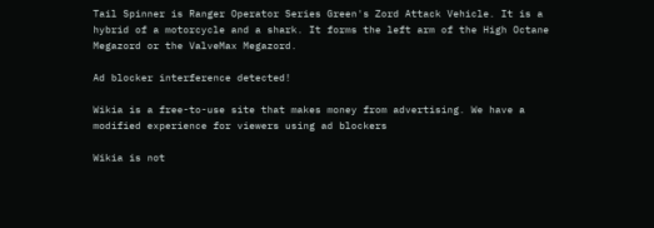Tail Spinner is Ranger Operator Series Green's Zord Attack Vehicle. It is a hybrid of a motorcycle and a shark. It forms the left arm of the High Octane Megazord or the ValveMax Megazord.

Ad blocker interference detected!

Wikia is a free-to-use site that makes money from advertising. We have a modified experience for viewers using ad blockers

Wikia is not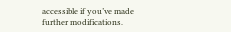accessible if you’ve made further modifications.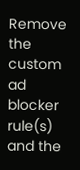Remove the custom ad blocker rule(s) and the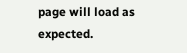page will load as expected.